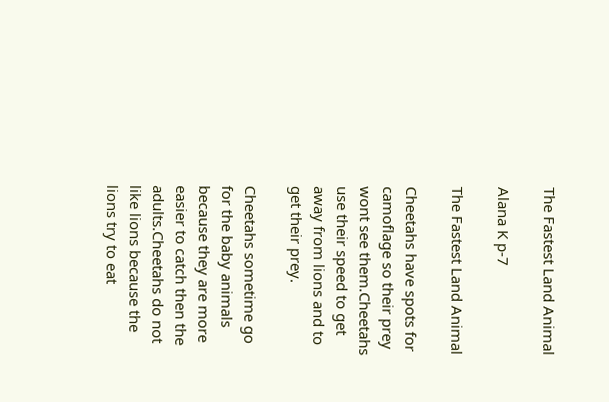The Fastest Land Animal

Alana K p-7

The Fastest Land Animal

Cheetahs have spots for camoflage so their prey wont see them.Cheetahs use their speed to get away from lions and to get their prey.

Cheetahs sometime go for the baby animals because they are more easier to catch then the adults.Cheetahs do not like lions because the lions try to eat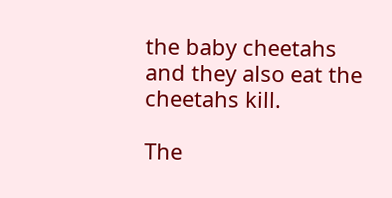the baby cheetahs and they also eat the cheetahs kill.

The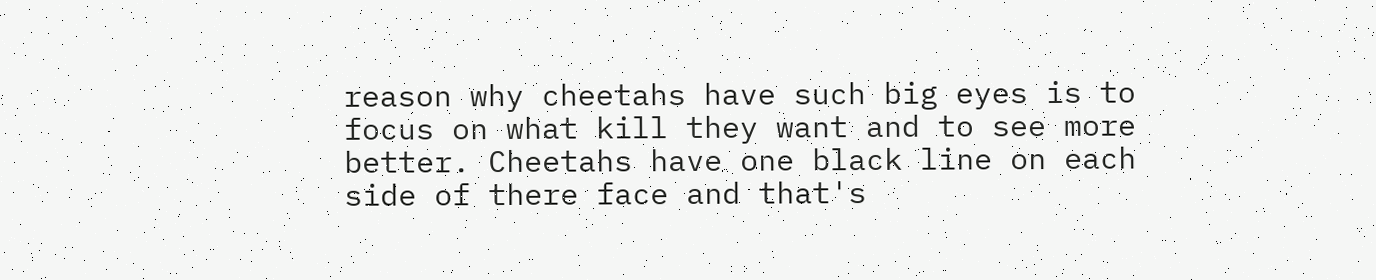reason why cheetahs have such big eyes is to focus on what kill they want and to see more better. Cheetahs have one black line on each side of there face and that's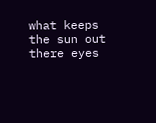what keeps the sun out there eyes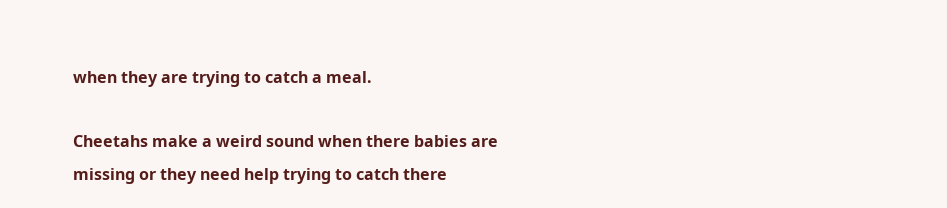when they are trying to catch a meal.

Cheetahs make a weird sound when there babies are missing or they need help trying to catch there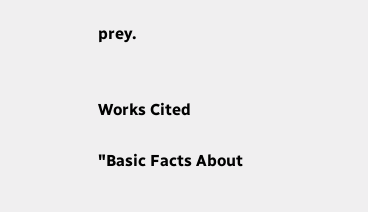prey.


Works Cited

"Basic Facts About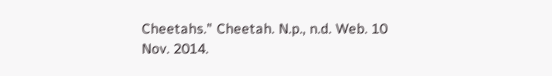Cheetahs." Cheetah. N.p., n.d. Web. 10 Nov. 2014.